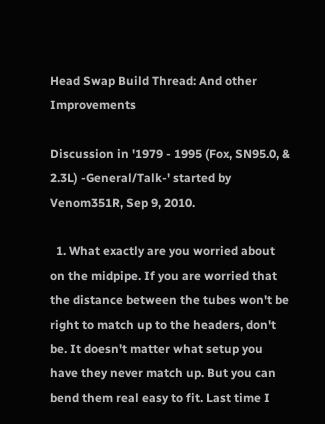Head Swap Build Thread: And other Improvements

Discussion in '1979 - 1995 (Fox, SN95.0, & 2.3L) -General/Talk-' started by Venom351R, Sep 9, 2010.

  1. What exactly are you worried about on the midpipe. If you are worried that the distance between the tubes won't be right to match up to the headers, don't be. It doesn't matter what setup you have they never match up. But you can bend them real easy to fit. Last time I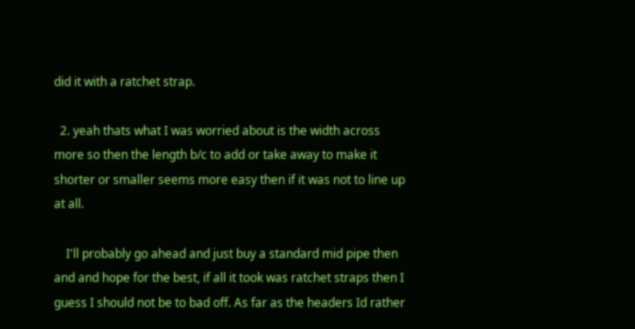did it with a ratchet strap.

  2. yeah thats what I was worried about is the width across more so then the length b/c to add or take away to make it shorter or smaller seems more easy then if it was not to line up at all.

    I'll probably go ahead and just buy a standard mid pipe then and and hope for the best, if all it took was ratchet straps then I guess I should not be to bad off. As far as the headers Id rather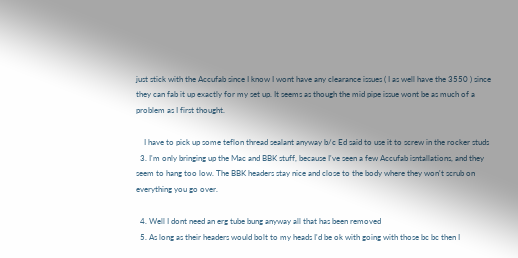just stick with the Accufab since I know I wont have any clearance issues ( I as well have the 3550 ) since they can fab it up exactly for my set up. It seems as though the mid pipe issue wont be as much of a problem as I first thought.

    I have to pick up some teflon thread sealant anyway b/c Ed said to use it to screw in the rocker studs
  3. I'm only bringing up the Mac and BBK stuff, because I've seen a few Accufab isntallations, and they seem to hang too low. The BBK headers stay nice and close to the body where they won't scrub on everything you go over.

  4. Well I dont need an erg tube bung anyway all that has been removed
  5. As long as their headers would bolt to my heads I'd be ok with going with those bc bc then I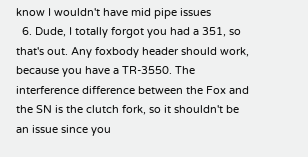know I wouldn't have mid pipe issues
  6. Dude, I totally forgot you had a 351, so that's out. Any foxbody header should work, because you have a TR-3550. The interference difference between the Fox and the SN is the clutch fork, so it shouldn't be an issue since you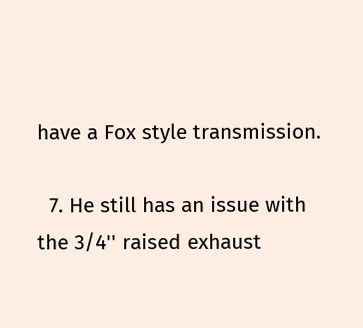have a Fox style transmission.

  7. He still has an issue with the 3/4'' raised exhaust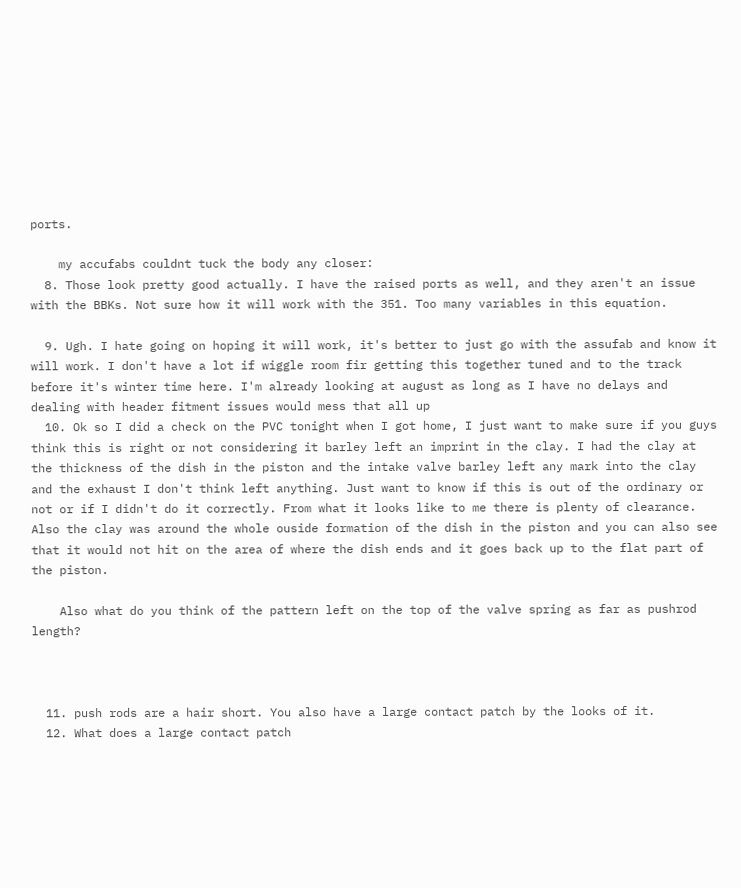ports.

    my accufabs couldnt tuck the body any closer:
  8. Those look pretty good actually. I have the raised ports as well, and they aren't an issue with the BBKs. Not sure how it will work with the 351. Too many variables in this equation.

  9. Ugh. I hate going on hoping it will work, it's better to just go with the assufab and know it will work. I don't have a lot if wiggle room fir getting this together tuned and to the track before it's winter time here. I'm already looking at august as long as I have no delays and dealing with header fitment issues would mess that all up
  10. Ok so I did a check on the PVC tonight when I got home, I just want to make sure if you guys think this is right or not considering it barley left an imprint in the clay. I had the clay at the thickness of the dish in the piston and the intake valve barley left any mark into the clay and the exhaust I don't think left anything. Just want to know if this is out of the ordinary or not or if I didn't do it correctly. From what it looks like to me there is plenty of clearance. Also the clay was around the whole ouside formation of the dish in the piston and you can also see that it would not hit on the area of where the dish ends and it goes back up to the flat part of the piston.

    Also what do you think of the pattern left on the top of the valve spring as far as pushrod length?



  11. push rods are a hair short. You also have a large contact patch by the looks of it.
  12. What does a large contact patch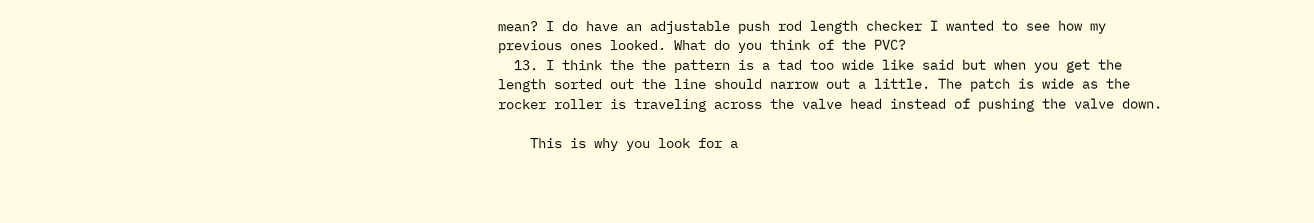mean? I do have an adjustable push rod length checker I wanted to see how my previous ones looked. What do you think of the PVC?
  13. I think the the pattern is a tad too wide like said but when you get the length sorted out the line should narrow out a little. The patch is wide as the rocker roller is traveling across the valve head instead of pushing the valve down.

    This is why you look for a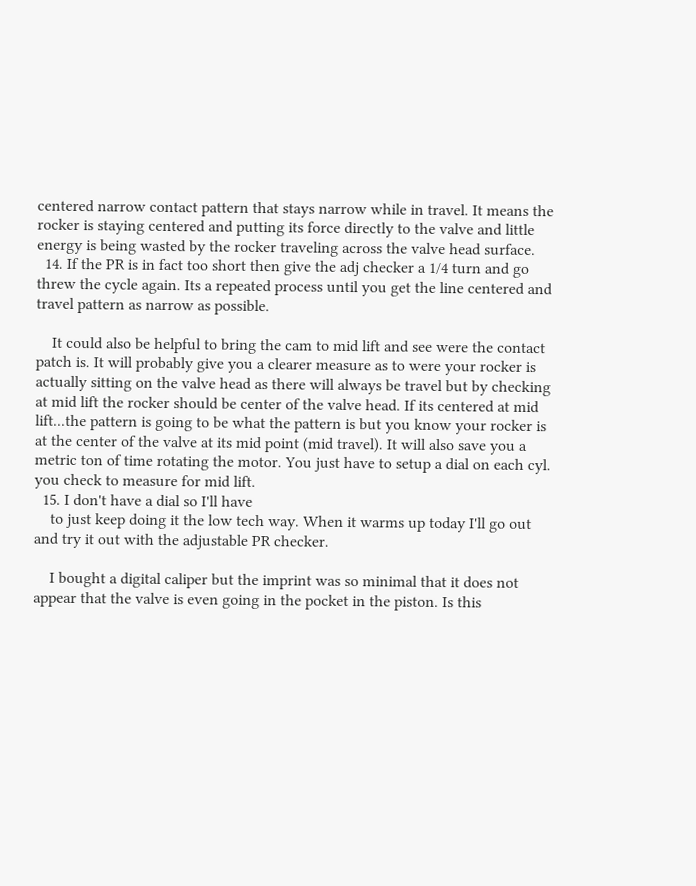centered narrow contact pattern that stays narrow while in travel. It means the rocker is staying centered and putting its force directly to the valve and little energy is being wasted by the rocker traveling across the valve head surface.
  14. If the PR is in fact too short then give the adj checker a 1/4 turn and go threw the cycle again. Its a repeated process until you get the line centered and travel pattern as narrow as possible.

    It could also be helpful to bring the cam to mid lift and see were the contact patch is. It will probably give you a clearer measure as to were your rocker is actually sitting on the valve head as there will always be travel but by checking at mid lift the rocker should be center of the valve head. If its centered at mid lift...the pattern is going to be what the pattern is but you know your rocker is at the center of the valve at its mid point (mid travel). It will also save you a metric ton of time rotating the motor. You just have to setup a dial on each cyl. you check to measure for mid lift.
  15. I don't have a dial so I'll have
    to just keep doing it the low tech way. When it warms up today I'll go out and try it out with the adjustable PR checker.

    I bought a digital caliper but the imprint was so minimal that it does not appear that the valve is even going in the pocket in the piston. Is this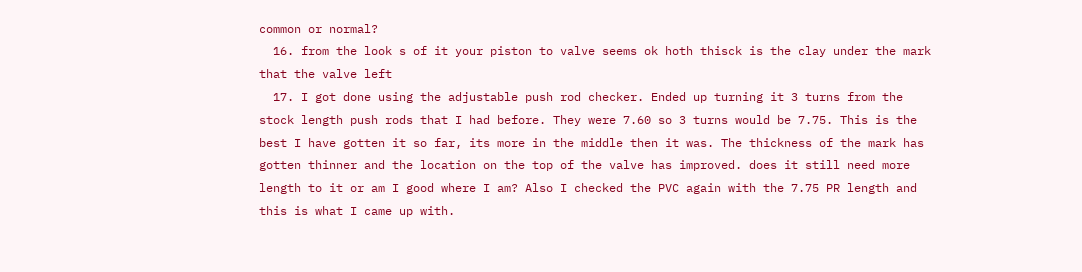common or normal?
  16. from the look s of it your piston to valve seems ok hoth thisck is the clay under the mark that the valve left
  17. I got done using the adjustable push rod checker. Ended up turning it 3 turns from the stock length push rods that I had before. They were 7.60 so 3 turns would be 7.75. This is the best I have gotten it so far, its more in the middle then it was. The thickness of the mark has gotten thinner and the location on the top of the valve has improved. does it still need more length to it or am I good where I am? Also I checked the PVC again with the 7.75 PR length and this is what I came up with.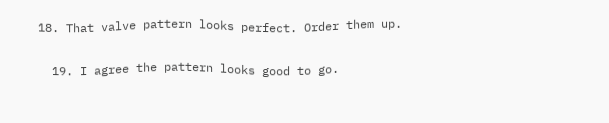18. That valve pattern looks perfect. Order them up.

  19. I agree the pattern looks good to go.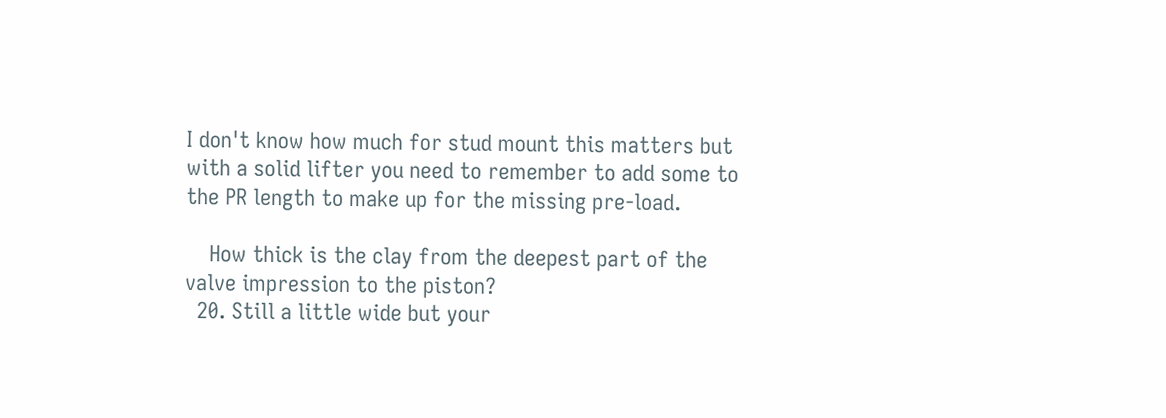I don't know how much for stud mount this matters but with a solid lifter you need to remember to add some to the PR length to make up for the missing pre-load.

    How thick is the clay from the deepest part of the valve impression to the piston?
  20. Still a little wide but your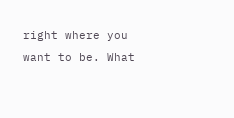right where you want to be. What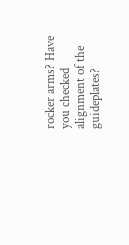rocker arms? Have you checked alignment of the guideplates?